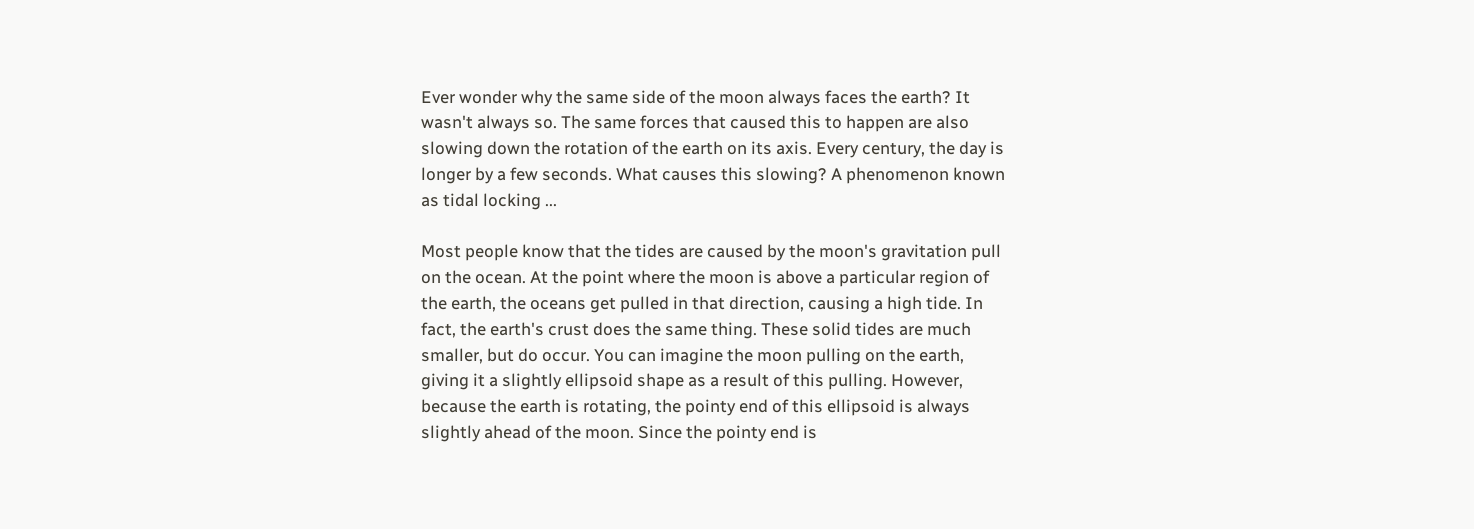Ever wonder why the same side of the moon always faces the earth? It wasn't always so. The same forces that caused this to happen are also slowing down the rotation of the earth on its axis. Every century, the day is longer by a few seconds. What causes this slowing? A phenomenon known as tidal locking ...

Most people know that the tides are caused by the moon's gravitation pull on the ocean. At the point where the moon is above a particular region of the earth, the oceans get pulled in that direction, causing a high tide. In fact, the earth's crust does the same thing. These solid tides are much smaller, but do occur. You can imagine the moon pulling on the earth, giving it a slightly ellipsoid shape as a result of this pulling. However, because the earth is rotating, the pointy end of this ellipsoid is always slightly ahead of the moon. Since the pointy end is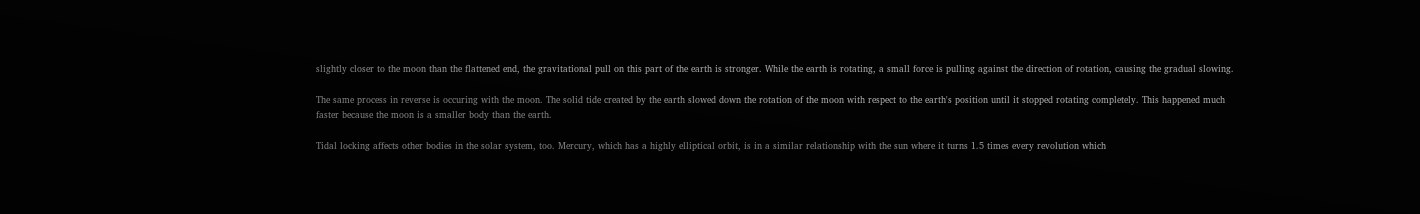slightly closer to the moon than the flattened end, the gravitational pull on this part of the earth is stronger. While the earth is rotating, a small force is pulling against the direction of rotation, causing the gradual slowing.

The same process in reverse is occuring with the moon. The solid tide created by the earth slowed down the rotation of the moon with respect to the earth's position until it stopped rotating completely. This happened much faster because the moon is a smaller body than the earth.

Tidal locking affects other bodies in the solar system, too. Mercury, which has a highly elliptical orbit, is in a similar relationship with the sun where it turns 1.5 times every revolution which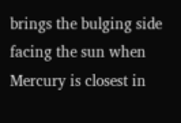brings the bulging side facing the sun when Mercury is closest in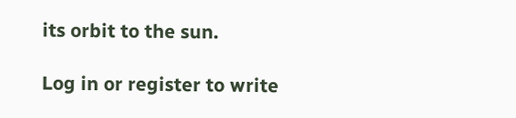its orbit to the sun.

Log in or register to write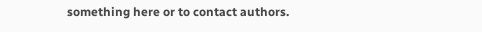something here or to contact authors.